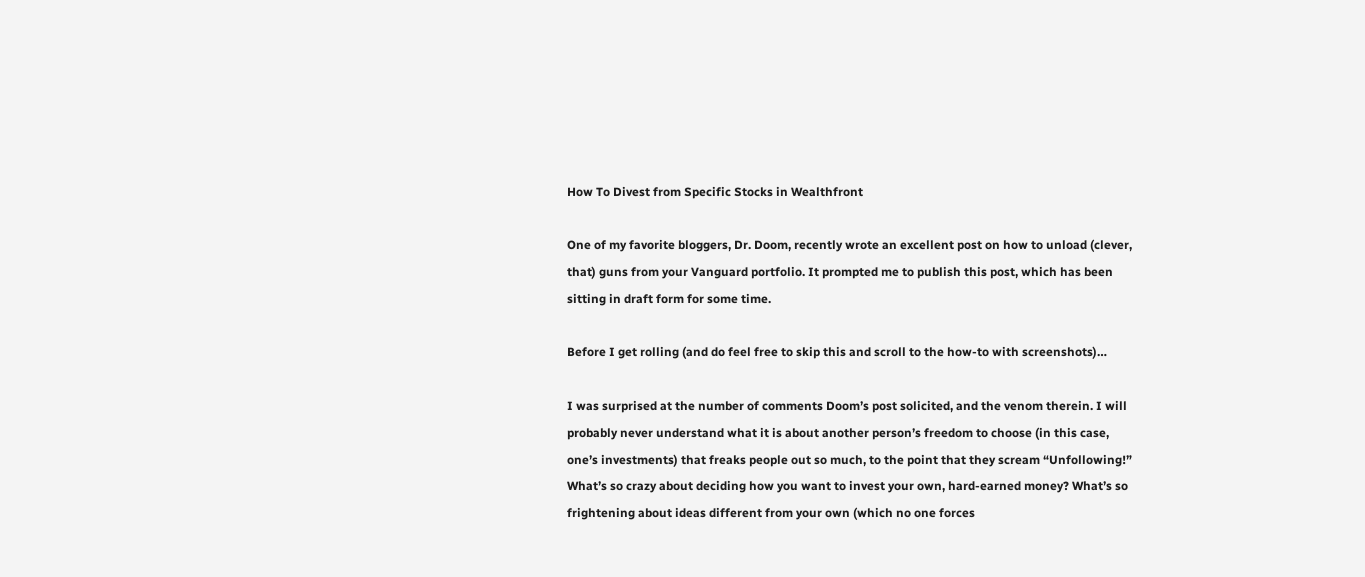How To Divest from Specific Stocks in Wealthfront

One of my favorite bloggers, Dr. Doom, recently wrote an excellent post on how to unload (clever, that) guns from your Vanguard portfolio. It prompted me to publish this post, which has been sitting in draft form for some time.

Before I get rolling (and do feel free to skip this and scroll to the how-to with screenshots)…

I was surprised at the number of comments Doom’s post solicited, and the venom therein. I will probably never understand what it is about another person’s freedom to choose (in this case, one’s investments) that freaks people out so much, to the point that they scream “Unfollowing!” What’s so crazy about deciding how you want to invest your own, hard-earned money? What’s so frightening about ideas different from your own (which no one forces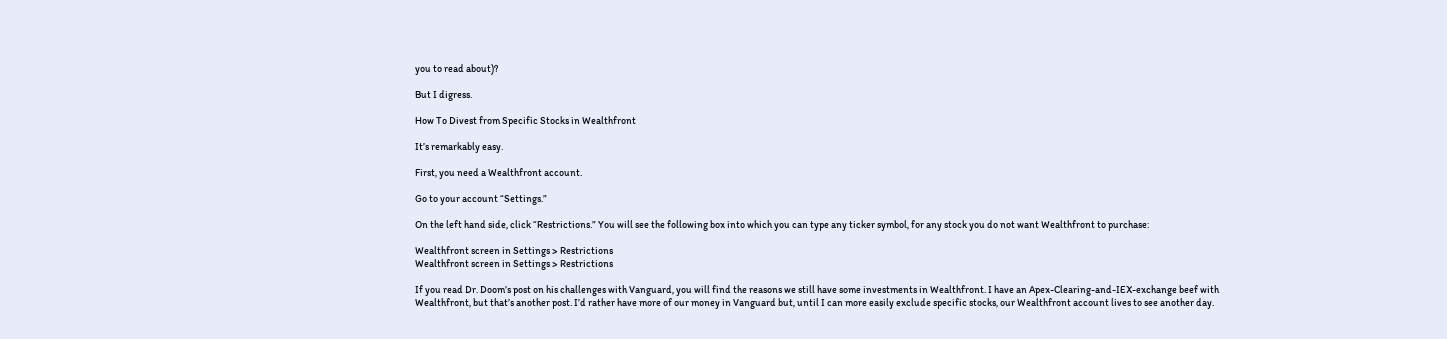you to read about)?

But I digress.

How To Divest from Specific Stocks in Wealthfront

It’s remarkably easy.

First, you need a Wealthfront account.

Go to your account “Settings.”

On the left hand side, click “Restrictions.” You will see the following box into which you can type any ticker symbol, for any stock you do not want Wealthfront to purchase:

Wealthfront screen in Settings > Restrictions
Wealthfront screen in Settings > Restrictions

If you read Dr. Doom’s post on his challenges with Vanguard, you will find the reasons we still have some investments in Wealthfront. I have an Apex-Clearing-and-IEX-exchange beef with Wealthfront, but that’s another post. I’d rather have more of our money in Vanguard but, until I can more easily exclude specific stocks, our Wealthfront account lives to see another day.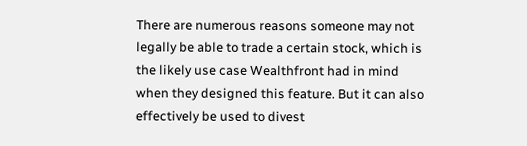There are numerous reasons someone may not legally be able to trade a certain stock, which is the likely use case Wealthfront had in mind when they designed this feature. But it can also effectively be used to divest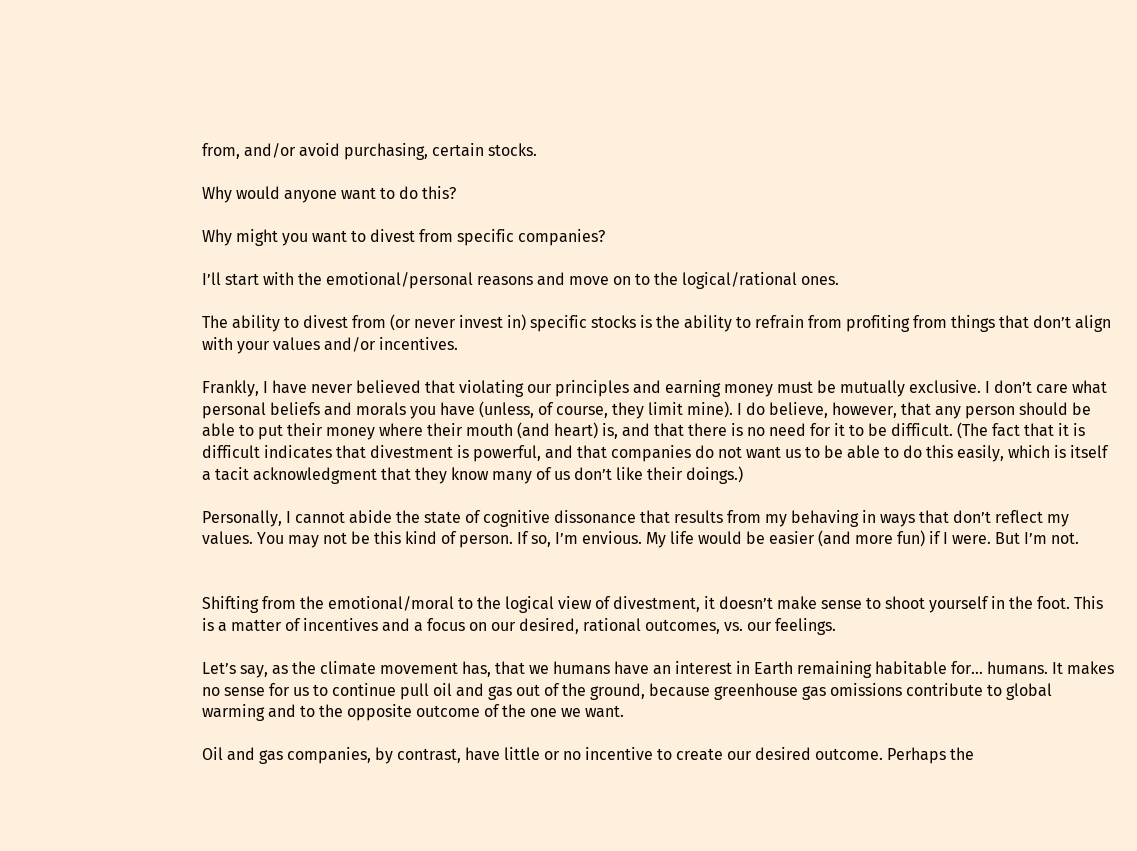from, and/or avoid purchasing, certain stocks.

Why would anyone want to do this?

Why might you want to divest from specific companies?

I’ll start with the emotional/personal reasons and move on to the logical/rational ones.

The ability to divest from (or never invest in) specific stocks is the ability to refrain from profiting from things that don’t align with your values and/or incentives.

Frankly, I have never believed that violating our principles and earning money must be mutually exclusive. I don’t care what personal beliefs and morals you have (unless, of course, they limit mine). I do believe, however, that any person should be able to put their money where their mouth (and heart) is, and that there is no need for it to be difficult. (The fact that it is difficult indicates that divestment is powerful, and that companies do not want us to be able to do this easily, which is itself a tacit acknowledgment that they know many of us don’t like their doings.)

Personally, I cannot abide the state of cognitive dissonance that results from my behaving in ways that don’t reflect my values. You may not be this kind of person. If so, I’m envious. My life would be easier (and more fun) if I were. But I’m not.


Shifting from the emotional/moral to the logical view of divestment, it doesn’t make sense to shoot yourself in the foot. This is a matter of incentives and a focus on our desired, rational outcomes, vs. our feelings.

Let’s say, as the climate movement has, that we humans have an interest in Earth remaining habitable for… humans. It makes no sense for us to continue pull oil and gas out of the ground, because greenhouse gas omissions contribute to global warming and to the opposite outcome of the one we want.

Oil and gas companies, by contrast, have little or no incentive to create our desired outcome. Perhaps the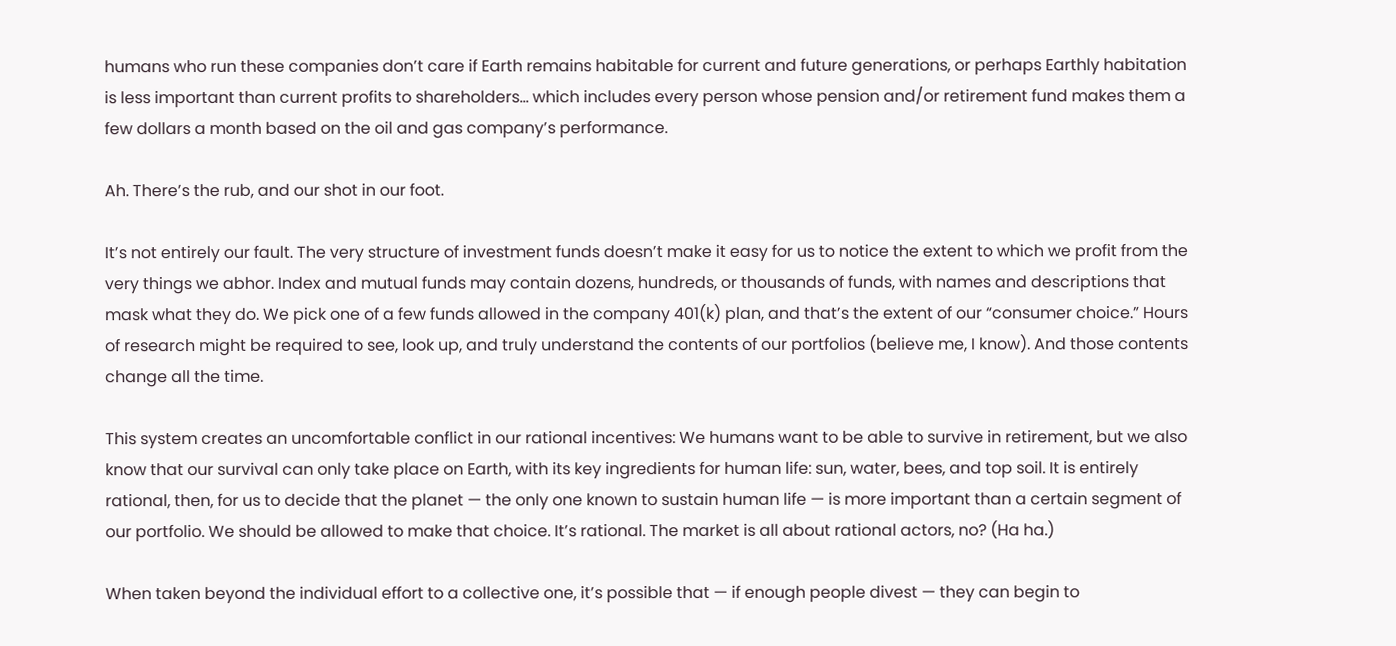humans who run these companies don’t care if Earth remains habitable for current and future generations, or perhaps Earthly habitation is less important than current profits to shareholders… which includes every person whose pension and/or retirement fund makes them a few dollars a month based on the oil and gas company’s performance.

Ah. There’s the rub, and our shot in our foot.

It’s not entirely our fault. The very structure of investment funds doesn’t make it easy for us to notice the extent to which we profit from the very things we abhor. Index and mutual funds may contain dozens, hundreds, or thousands of funds, with names and descriptions that mask what they do. We pick one of a few funds allowed in the company 401(k) plan, and that’s the extent of our “consumer choice.” Hours of research might be required to see, look up, and truly understand the contents of our portfolios (believe me, I know). And those contents change all the time.

This system creates an uncomfortable conflict in our rational incentives: We humans want to be able to survive in retirement, but we also know that our survival can only take place on Earth, with its key ingredients for human life: sun, water, bees, and top soil. It is entirely rational, then, for us to decide that the planet — the only one known to sustain human life — is more important than a certain segment of our portfolio. We should be allowed to make that choice. It’s rational. The market is all about rational actors, no? (Ha ha.)

When taken beyond the individual effort to a collective one, it’s possible that — if enough people divest — they can begin to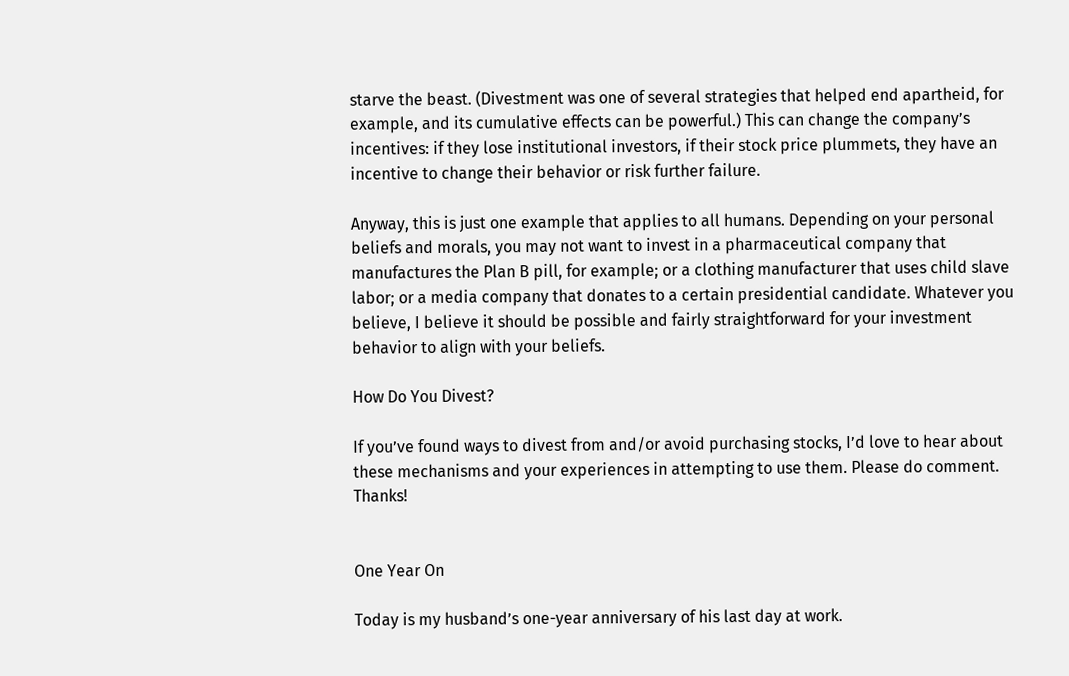starve the beast. (Divestment was one of several strategies that helped end apartheid, for example, and its cumulative effects can be powerful.) This can change the company’s incentives: if they lose institutional investors, if their stock price plummets, they have an incentive to change their behavior or risk further failure.

Anyway, this is just one example that applies to all humans. Depending on your personal beliefs and morals, you may not want to invest in a pharmaceutical company that manufactures the Plan B pill, for example; or a clothing manufacturer that uses child slave labor; or a media company that donates to a certain presidential candidate. Whatever you believe, I believe it should be possible and fairly straightforward for your investment behavior to align with your beliefs.

How Do You Divest?

If you’ve found ways to divest from and/or avoid purchasing stocks, I’d love to hear about these mechanisms and your experiences in attempting to use them. Please do comment. Thanks!


One Year On

Today is my husband’s one-year anniversary of his last day at work.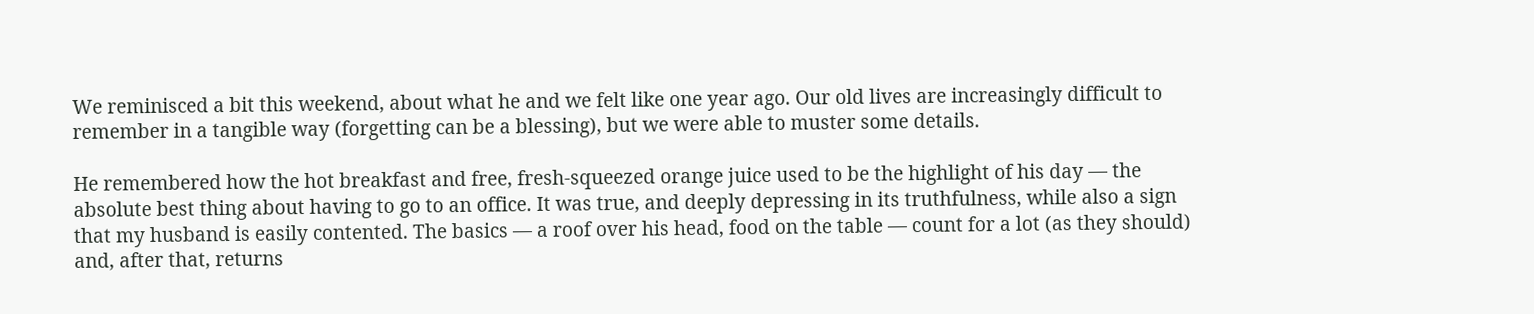We reminisced a bit this weekend, about what he and we felt like one year ago. Our old lives are increasingly difficult to remember in a tangible way (forgetting can be a blessing), but we were able to muster some details.

He remembered how the hot breakfast and free, fresh-squeezed orange juice used to be the highlight of his day — the absolute best thing about having to go to an office. It was true, and deeply depressing in its truthfulness, while also a sign that my husband is easily contented. The basics — a roof over his head, food on the table — count for a lot (as they should) and, after that, returns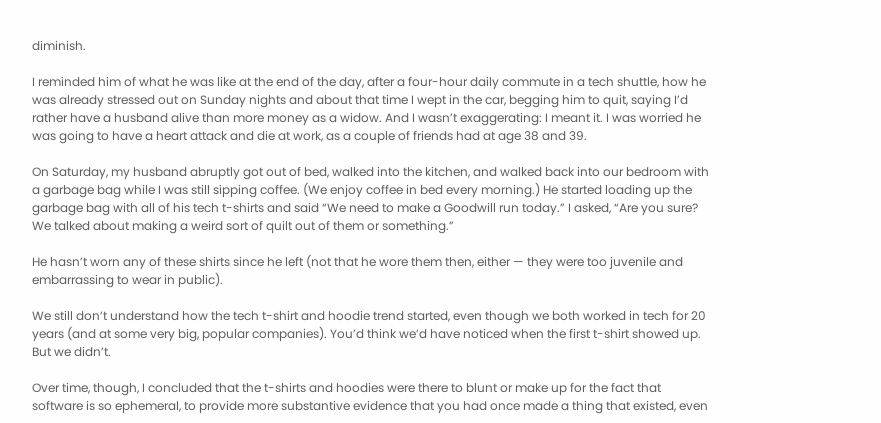diminish.

I reminded him of what he was like at the end of the day, after a four-hour daily commute in a tech shuttle, how he was already stressed out on Sunday nights and about that time I wept in the car, begging him to quit, saying I’d rather have a husband alive than more money as a widow. And I wasn’t exaggerating: I meant it. I was worried he was going to have a heart attack and die at work, as a couple of friends had at age 38 and 39.

On Saturday, my husband abruptly got out of bed, walked into the kitchen, and walked back into our bedroom with a garbage bag while I was still sipping coffee. (We enjoy coffee in bed every morning.) He started loading up the garbage bag with all of his tech t-shirts and said “We need to make a Goodwill run today.” I asked, “Are you sure? We talked about making a weird sort of quilt out of them or something.”

He hasn’t worn any of these shirts since he left (not that he wore them then, either — they were too juvenile and embarrassing to wear in public).

We still don’t understand how the tech t-shirt and hoodie trend started, even though we both worked in tech for 20 years (and at some very big, popular companies). You’d think we’d have noticed when the first t-shirt showed up. But we didn’t.

Over time, though, I concluded that the t-shirts and hoodies were there to blunt or make up for the fact that software is so ephemeral, to provide more substantive evidence that you had once made a thing that existed, even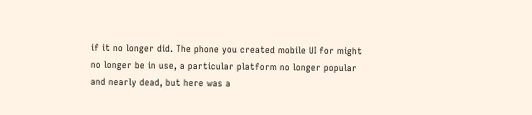if it no longer did. The phone you created mobile UI for might no longer be in use, a particular platform no longer popular and nearly dead, but here was a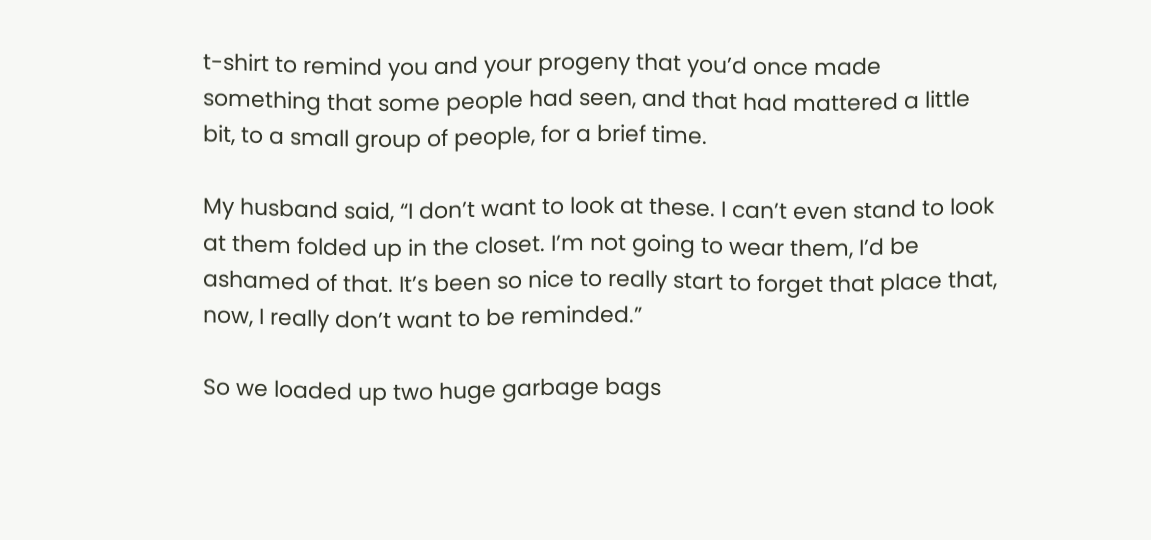t-shirt to remind you and your progeny that you’d once made something that some people had seen, and that had mattered a little bit, to a small group of people, for a brief time.

My husband said, “I don’t want to look at these. I can’t even stand to look at them folded up in the closet. I’m not going to wear them, I’d be ashamed of that. It’s been so nice to really start to forget that place that, now, I really don’t want to be reminded.”

So we loaded up two huge garbage bags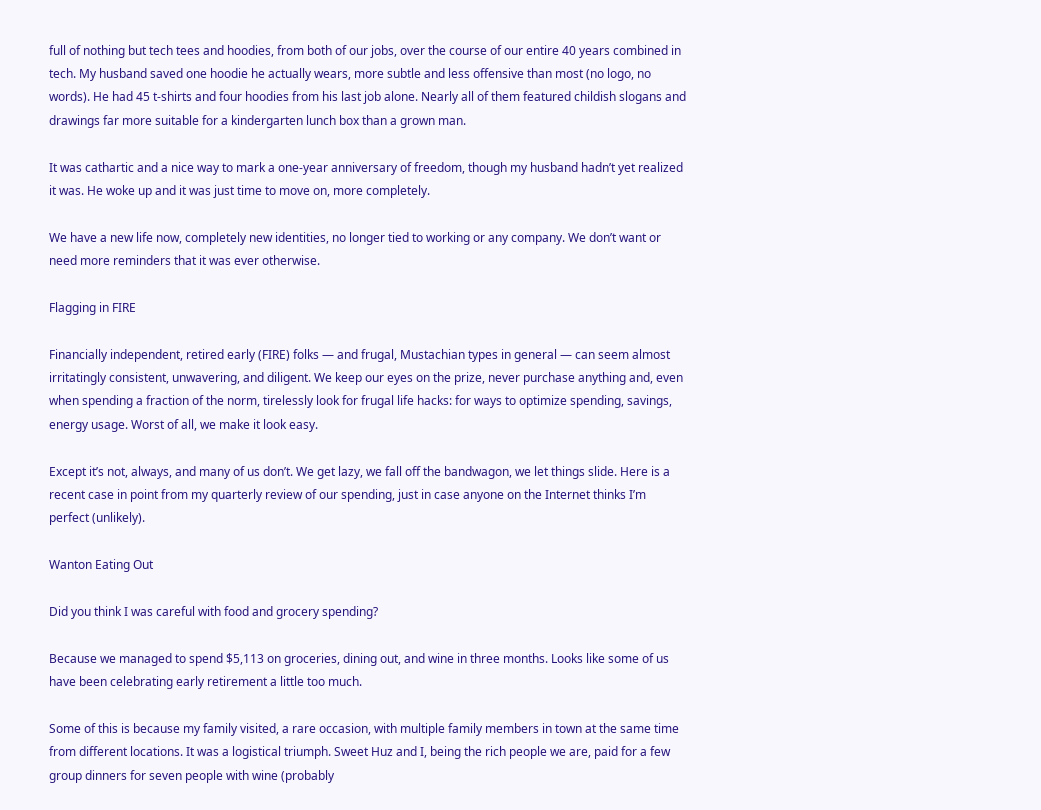full of nothing but tech tees and hoodies, from both of our jobs, over the course of our entire 40 years combined in tech. My husband saved one hoodie he actually wears, more subtle and less offensive than most (no logo, no words). He had 45 t-shirts and four hoodies from his last job alone. Nearly all of them featured childish slogans and drawings far more suitable for a kindergarten lunch box than a grown man.

It was cathartic and a nice way to mark a one-year anniversary of freedom, though my husband hadn’t yet realized it was. He woke up and it was just time to move on, more completely.

We have a new life now, completely new identities, no longer tied to working or any company. We don’t want or need more reminders that it was ever otherwise.

Flagging in FIRE

Financially independent, retired early (FIRE) folks — and frugal, Mustachian types in general — can seem almost irritatingly consistent, unwavering, and diligent. We keep our eyes on the prize, never purchase anything and, even when spending a fraction of the norm, tirelessly look for frugal life hacks: for ways to optimize spending, savings, energy usage. Worst of all, we make it look easy.

Except it’s not, always, and many of us don’t. We get lazy, we fall off the bandwagon, we let things slide. Here is a recent case in point from my quarterly review of our spending, just in case anyone on the Internet thinks I’m perfect (unlikely).

Wanton Eating Out

Did you think I was careful with food and grocery spending?

Because we managed to spend $5,113 on groceries, dining out, and wine in three months. Looks like some of us have been celebrating early retirement a little too much.

Some of this is because my family visited, a rare occasion, with multiple family members in town at the same time from different locations. It was a logistical triumph. Sweet Huz and I, being the rich people we are, paid for a few group dinners for seven people with wine (probably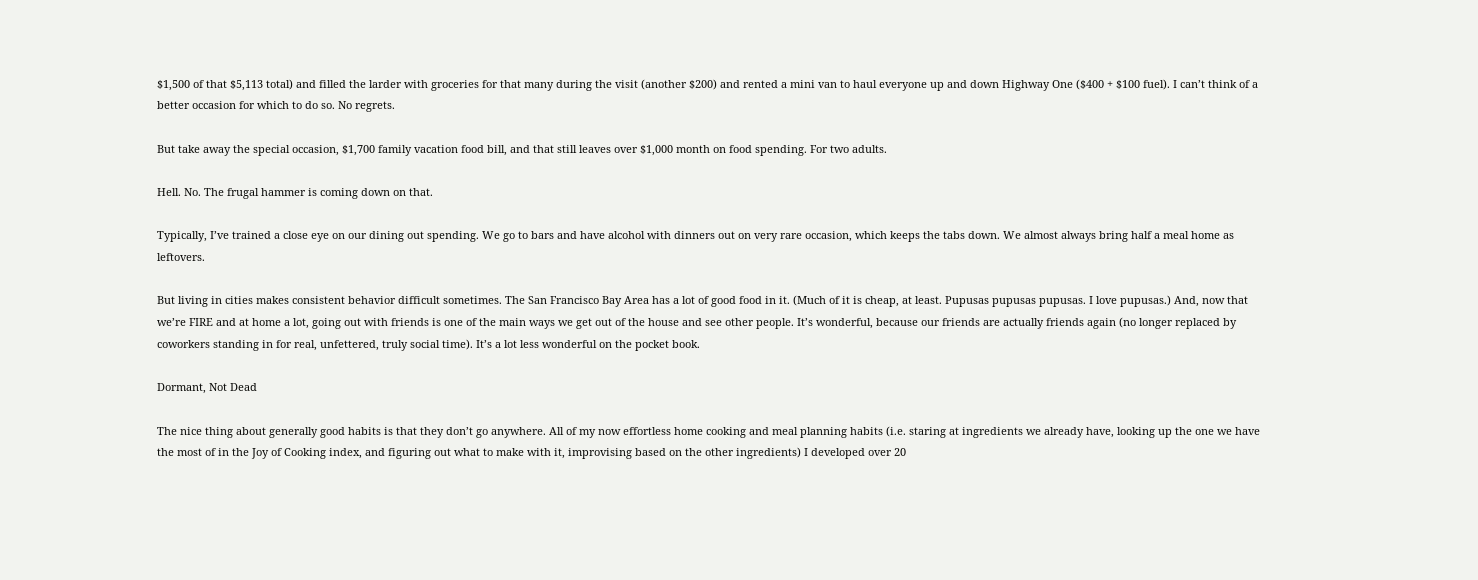$1,500 of that $5,113 total) and filled the larder with groceries for that many during the visit (another $200) and rented a mini van to haul everyone up and down Highway One ($400 + $100 fuel). I can’t think of a better occasion for which to do so. No regrets.

But take away the special occasion, $1,700 family vacation food bill, and that still leaves over $1,000 month on food spending. For two adults.

Hell. No. The frugal hammer is coming down on that.

Typically, I’ve trained a close eye on our dining out spending. We go to bars and have alcohol with dinners out on very rare occasion, which keeps the tabs down. We almost always bring half a meal home as leftovers.

But living in cities makes consistent behavior difficult sometimes. The San Francisco Bay Area has a lot of good food in it. (Much of it is cheap, at least. Pupusas pupusas pupusas. I love pupusas.) And, now that we’re FIRE and at home a lot, going out with friends is one of the main ways we get out of the house and see other people. It’s wonderful, because our friends are actually friends again (no longer replaced by coworkers standing in for real, unfettered, truly social time). It’s a lot less wonderful on the pocket book.

Dormant, Not Dead

The nice thing about generally good habits is that they don’t go anywhere. All of my now effortless home cooking and meal planning habits (i.e. staring at ingredients we already have, looking up the one we have the most of in the Joy of Cooking index, and figuring out what to make with it, improvising based on the other ingredients) I developed over 20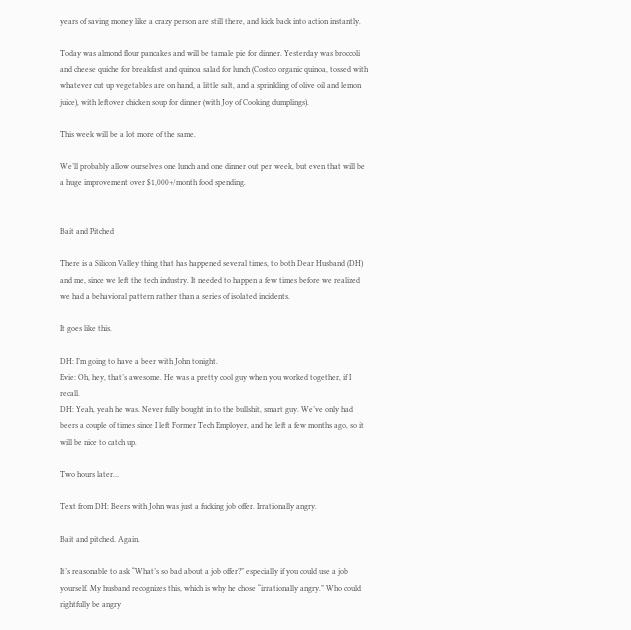years of saving money like a crazy person are still there, and kick back into action instantly.

Today was almond flour pancakes and will be tamale pie for dinner. Yesterday was broccoli and cheese quiche for breakfast and quinoa salad for lunch (Costco organic quinoa, tossed with whatever cut up vegetables are on hand, a little salt, and a sprinkling of olive oil and lemon juice), with leftover chicken soup for dinner (with Joy of Cooking dumplings).

This week will be a lot more of the same.

We’ll probably allow ourselves one lunch and one dinner out per week, but even that will be a huge improvement over $1,000+/month food spending.


Bait and Pitched

There is a Silicon Valley thing that has happened several times, to both Dear Husband (DH) and me, since we left the tech industry. It needed to happen a few times before we realized we had a behavioral pattern rather than a series of isolated incidents.

It goes like this.

DH: I’m going to have a beer with John tonight.
Evie: Oh, hey, that’s awesome. He was a pretty cool guy when you worked together, if I recall.
DH: Yeah, yeah he was. Never fully bought in to the bullshit, smart guy. We’ve only had beers a couple of times since I left Former Tech Employer, and he left a few months ago, so it will be nice to catch up.

Two hours later…

Text from DH: Beers with John was just a fucking job offer. Irrationally angry.

Bait and pitched. Again.

It’s reasonable to ask “What’s so bad about a job offer?” especially if you could use a job yourself. My husband recognizes this, which is why he chose “irrationally angry.” Who could rightfully be angry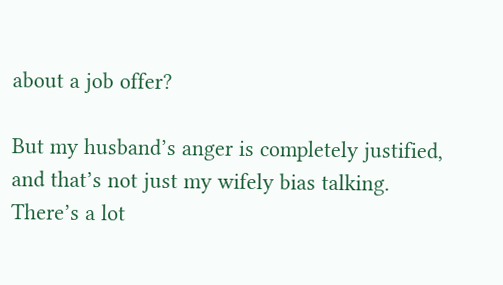about a job offer?

But my husband’s anger is completely justified, and that’s not just my wifely bias talking. There’s a lot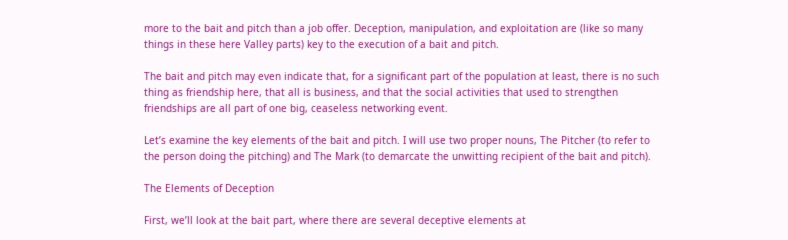more to the bait and pitch than a job offer. Deception, manipulation, and exploitation are (like so many things in these here Valley parts) key to the execution of a bait and pitch.

The bait and pitch may even indicate that, for a significant part of the population at least, there is no such thing as friendship here, that all is business, and that the social activities that used to strengthen friendships are all part of one big, ceaseless networking event.

Let’s examine the key elements of the bait and pitch. I will use two proper nouns, The Pitcher (to refer to the person doing the pitching) and The Mark (to demarcate the unwitting recipient of the bait and pitch).

The Elements of Deception

First, we’ll look at the bait part, where there are several deceptive elements at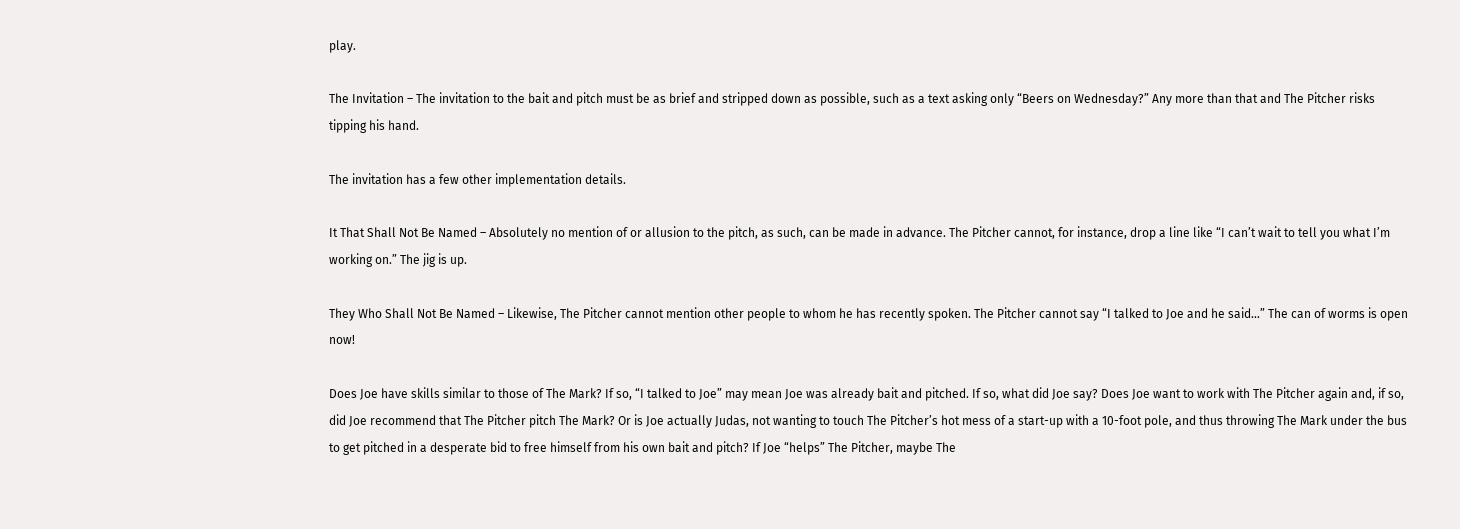play.

The Invitation – The invitation to the bait and pitch must be as brief and stripped down as possible, such as a text asking only “Beers on Wednesday?” Any more than that and The Pitcher risks tipping his hand.

The invitation has a few other implementation details.

It That Shall Not Be Named – Absolutely no mention of or allusion to the pitch, as such, can be made in advance. The Pitcher cannot, for instance, drop a line like “I can’t wait to tell you what I’m working on.” The jig is up.

They Who Shall Not Be Named – Likewise, The Pitcher cannot mention other people to whom he has recently spoken. The Pitcher cannot say “I talked to Joe and he said…” The can of worms is open now!

Does Joe have skills similar to those of The Mark? If so, “I talked to Joe” may mean Joe was already bait and pitched. If so, what did Joe say? Does Joe want to work with The Pitcher again and, if so, did Joe recommend that The Pitcher pitch The Mark? Or is Joe actually Judas, not wanting to touch The Pitcher’s hot mess of a start-up with a 10-foot pole, and thus throwing The Mark under the bus to get pitched in a desperate bid to free himself from his own bait and pitch? If Joe “helps” The Pitcher, maybe The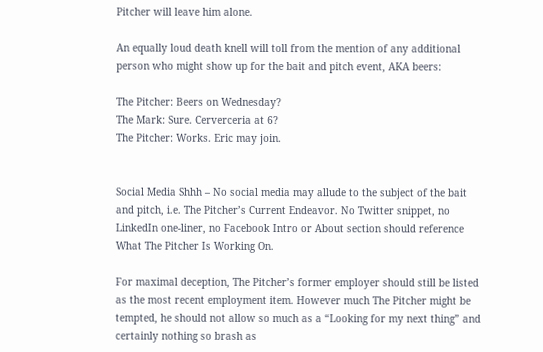Pitcher will leave him alone.

An equally loud death knell will toll from the mention of any additional person who might show up for the bait and pitch event, AKA beers:

The Pitcher: Beers on Wednesday?
The Mark: Sure. Cerverceria at 6?
The Pitcher: Works. Eric may join.


Social Media Shhh – No social media may allude to the subject of the bait and pitch, i.e. The Pitcher’s Current Endeavor. No Twitter snippet, no LinkedIn one-liner, no Facebook Intro or About section should reference What The Pitcher Is Working On.

For maximal deception, The Pitcher’s former employer should still be listed as the most recent employment item. However much The Pitcher might be tempted, he should not allow so much as a “Looking for my next thing” and certainly nothing so brash as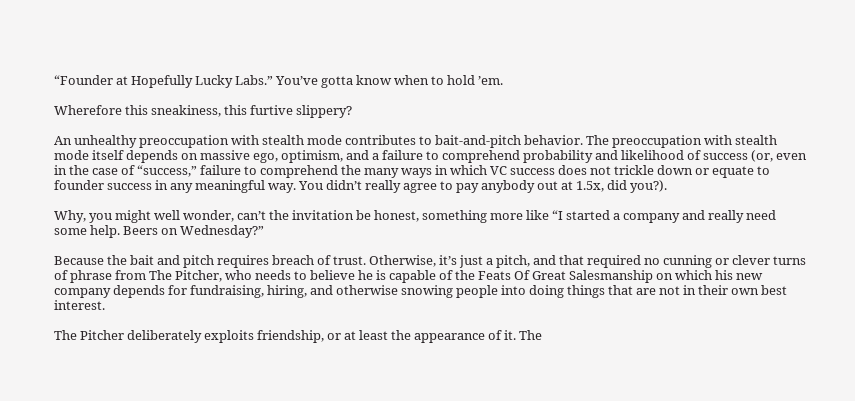“Founder at Hopefully Lucky Labs.” You’ve gotta know when to hold ’em.

Wherefore this sneakiness, this furtive slippery?

An unhealthy preoccupation with stealth mode contributes to bait-and-pitch behavior. The preoccupation with stealth mode itself depends on massive ego, optimism, and a failure to comprehend probability and likelihood of success (or, even in the case of “success,” failure to comprehend the many ways in which VC success does not trickle down or equate to founder success in any meaningful way. You didn’t really agree to pay anybody out at 1.5x, did you?).

Why, you might well wonder, can’t the invitation be honest, something more like “I started a company and really need some help. Beers on Wednesday?”

Because the bait and pitch requires breach of trust. Otherwise, it’s just a pitch, and that required no cunning or clever turns of phrase from The Pitcher, who needs to believe he is capable of the Feats Of Great Salesmanship on which his new company depends for fundraising, hiring, and otherwise snowing people into doing things that are not in their own best interest.

The Pitcher deliberately exploits friendship, or at least the appearance of it. The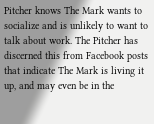Pitcher knows The Mark wants to socialize and is unlikely to want to talk about work. The Pitcher has discerned this from Facebook posts that indicate The Mark is living it up, and may even be in the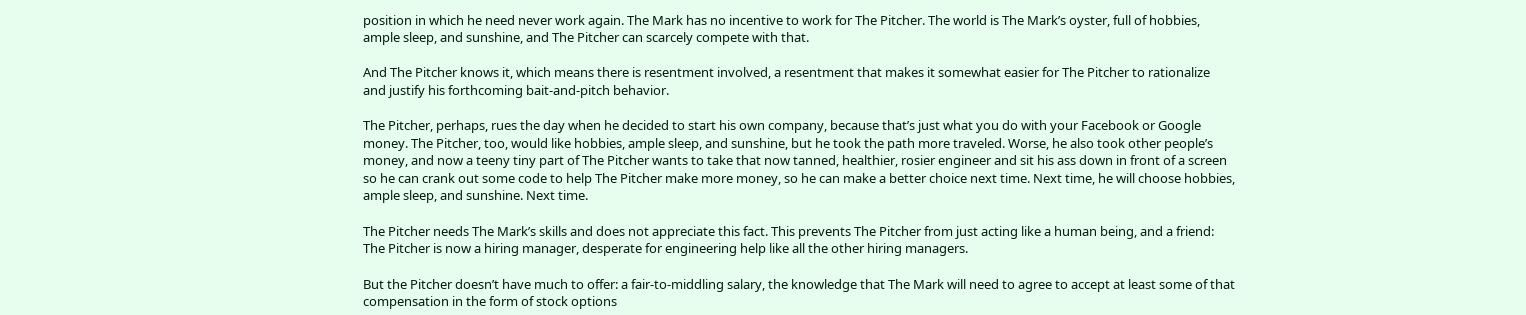position in which he need never work again. The Mark has no incentive to work for The Pitcher. The world is The Mark’s oyster, full of hobbies, ample sleep, and sunshine, and The Pitcher can scarcely compete with that.

And The Pitcher knows it, which means there is resentment involved, a resentment that makes it somewhat easier for The Pitcher to rationalize and justify his forthcoming bait-and-pitch behavior.

The Pitcher, perhaps, rues the day when he decided to start his own company, because that’s just what you do with your Facebook or Google money. The Pitcher, too, would like hobbies, ample sleep, and sunshine, but he took the path more traveled. Worse, he also took other people’s money, and now a teeny tiny part of The Pitcher wants to take that now tanned, healthier, rosier engineer and sit his ass down in front of a screen so he can crank out some code to help The Pitcher make more money, so he can make a better choice next time. Next time, he will choose hobbies, ample sleep, and sunshine. Next time.

The Pitcher needs The Mark’s skills and does not appreciate this fact. This prevents The Pitcher from just acting like a human being, and a friend: The Pitcher is now a hiring manager, desperate for engineering help like all the other hiring managers.

But the Pitcher doesn’t have much to offer: a fair-to-middling salary, the knowledge that The Mark will need to agree to accept at least some of that compensation in the form of stock options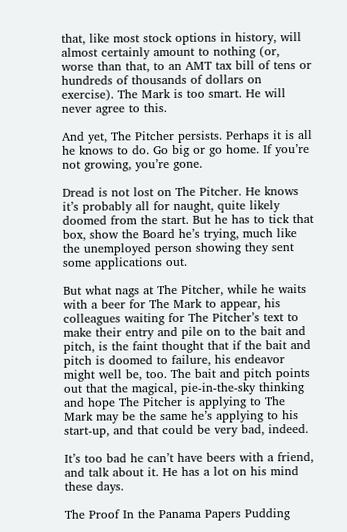that, like most stock options in history, will almost certainly amount to nothing (or, worse than that, to an AMT tax bill of tens or hundreds of thousands of dollars on exercise). The Mark is too smart. He will never agree to this.

And yet, The Pitcher persists. Perhaps it is all he knows to do. Go big or go home. If you’re not growing, you’re gone.

Dread is not lost on The Pitcher. He knows it’s probably all for naught, quite likely doomed from the start. But he has to tick that box, show the Board he’s trying, much like the unemployed person showing they sent some applications out.

But what nags at The Pitcher, while he waits with a beer for The Mark to appear, his colleagues waiting for The Pitcher’s text to make their entry and pile on to the bait and pitch, is the faint thought that if the bait and pitch is doomed to failure, his endeavor might well be, too. The bait and pitch points out that the magical, pie-in-the-sky thinking and hope The Pitcher is applying to The Mark may be the same he’s applying to his start-up, and that could be very bad, indeed.

It’s too bad he can’t have beers with a friend, and talk about it. He has a lot on his mind these days.

The Proof In the Panama Papers Pudding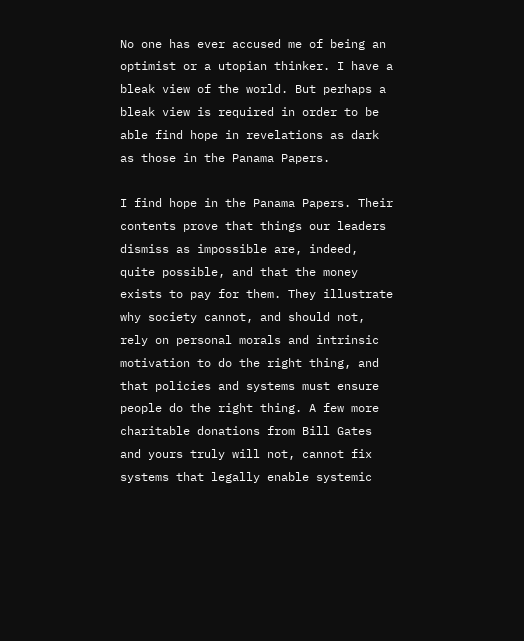No one has ever accused me of being an optimist or a utopian thinker. I have a bleak view of the world. But perhaps a bleak view is required in order to be able find hope in revelations as dark as those in the Panama Papers.

I find hope in the Panama Papers. Their contents prove that things our leaders dismiss as impossible are, indeed, quite possible, and that the money exists to pay for them. They illustrate why society cannot, and should not, rely on personal morals and intrinsic motivation to do the right thing, and that policies and systems must ensure people do the right thing. A few more charitable donations from Bill Gates and yours truly will not, cannot fix systems that legally enable systemic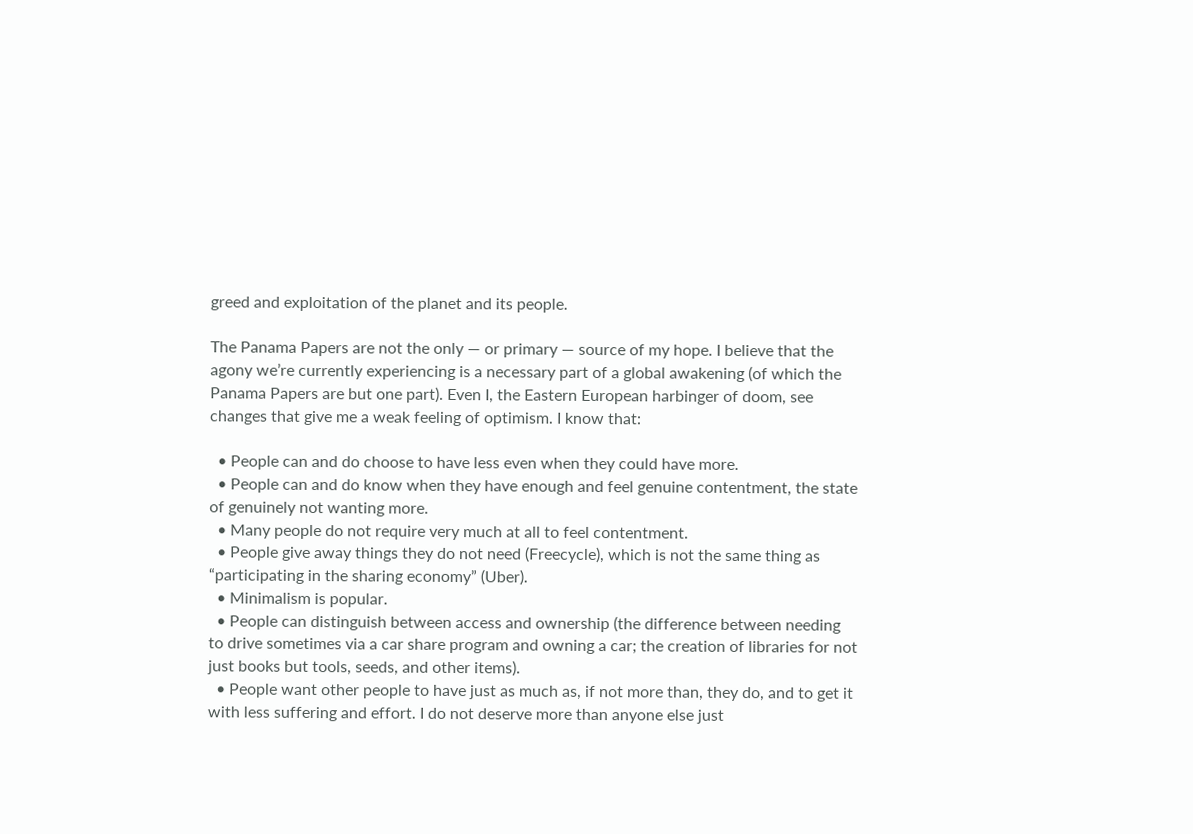greed and exploitation of the planet and its people.

The Panama Papers are not the only — or primary — source of my hope. I believe that the agony we’re currently experiencing is a necessary part of a global awakening (of which the Panama Papers are but one part). Even I, the Eastern European harbinger of doom, see changes that give me a weak feeling of optimism. I know that:

  • People can and do choose to have less even when they could have more.
  • People can and do know when they have enough and feel genuine contentment, the state of genuinely not wanting more.
  • Many people do not require very much at all to feel contentment.
  • People give away things they do not need (Freecycle), which is not the same thing as “participating in the sharing economy” (Uber).
  • Minimalism is popular.
  • People can distinguish between access and ownership (the difference between needing to drive sometimes via a car share program and owning a car; the creation of libraries for not just books but tools, seeds, and other items).
  • People want other people to have just as much as, if not more than, they do, and to get it with less suffering and effort. I do not deserve more than anyone else just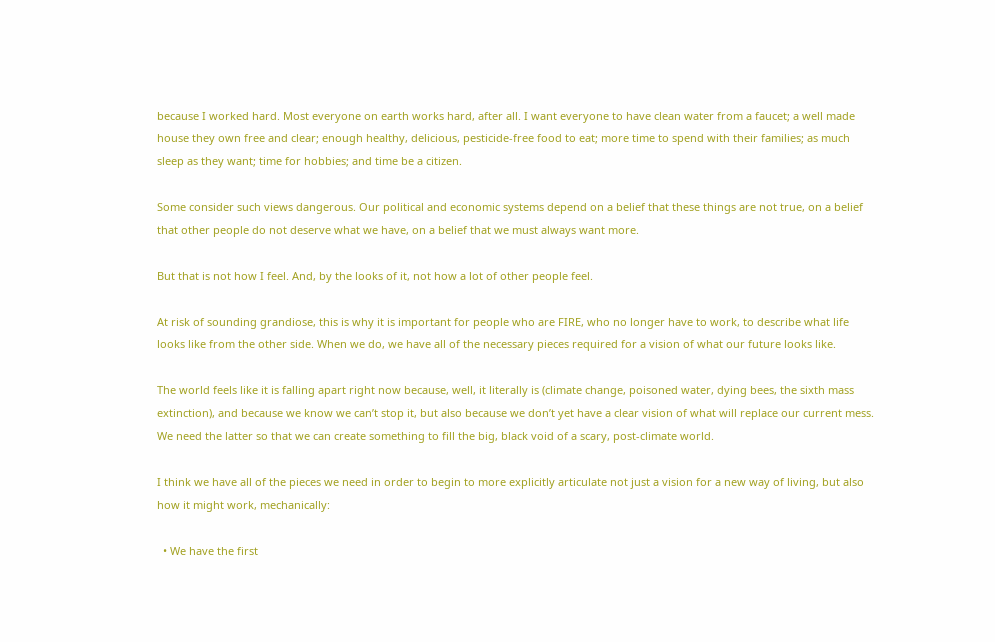because I worked hard. Most everyone on earth works hard, after all. I want everyone to have clean water from a faucet; a well made house they own free and clear; enough healthy, delicious, pesticide-free food to eat; more time to spend with their families; as much sleep as they want; time for hobbies; and time be a citizen.

Some consider such views dangerous. Our political and economic systems depend on a belief that these things are not true, on a belief that other people do not deserve what we have, on a belief that we must always want more.

But that is not how I feel. And, by the looks of it, not how a lot of other people feel.

At risk of sounding grandiose, this is why it is important for people who are FIRE, who no longer have to work, to describe what life looks like from the other side. When we do, we have all of the necessary pieces required for a vision of what our future looks like.

The world feels like it is falling apart right now because, well, it literally is (climate change, poisoned water, dying bees, the sixth mass extinction), and because we know we can’t stop it, but also because we don’t yet have a clear vision of what will replace our current mess. We need the latter so that we can create something to fill the big, black void of a scary, post-climate world.

I think we have all of the pieces we need in order to begin to more explicitly articulate not just a vision for a new way of living, but also how it might work, mechanically:

  • We have the first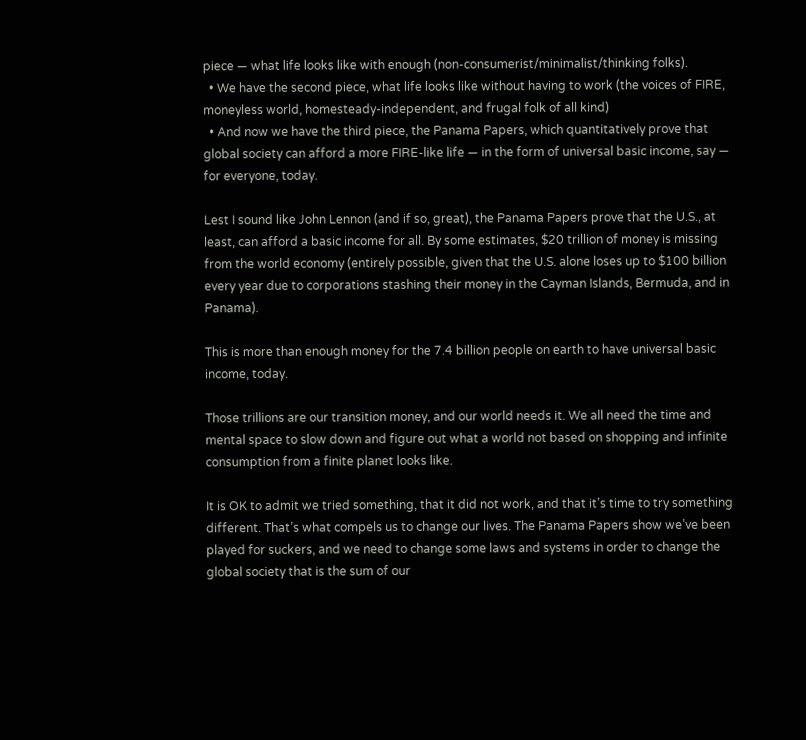piece — what life looks like with enough (non-consumerist/minimalist/thinking folks).
  • We have the second piece, what life looks like without having to work (the voices of FIRE, moneyless world, homesteady-independent, and frugal folk of all kind)
  • And now we have the third piece, the Panama Papers, which quantitatively prove that global society can afford a more FIRE-like life — in the form of universal basic income, say — for everyone, today.

Lest I sound like John Lennon (and if so, great), the Panama Papers prove that the U.S., at least, can afford a basic income for all. By some estimates, $20 trillion of money is missing from the world economy (entirely possible, given that the U.S. alone loses up to $100 billion every year due to corporations stashing their money in the Cayman Islands, Bermuda, and in Panama).

This is more than enough money for the 7.4 billion people on earth to have universal basic income, today.

Those trillions are our transition money, and our world needs it. We all need the time and mental space to slow down and figure out what a world not based on shopping and infinite consumption from a finite planet looks like.

It is OK to admit we tried something, that it did not work, and that it’s time to try something different. That’s what compels us to change our lives. The Panama Papers show we’ve been played for suckers, and we need to change some laws and systems in order to change the global society that is the sum of our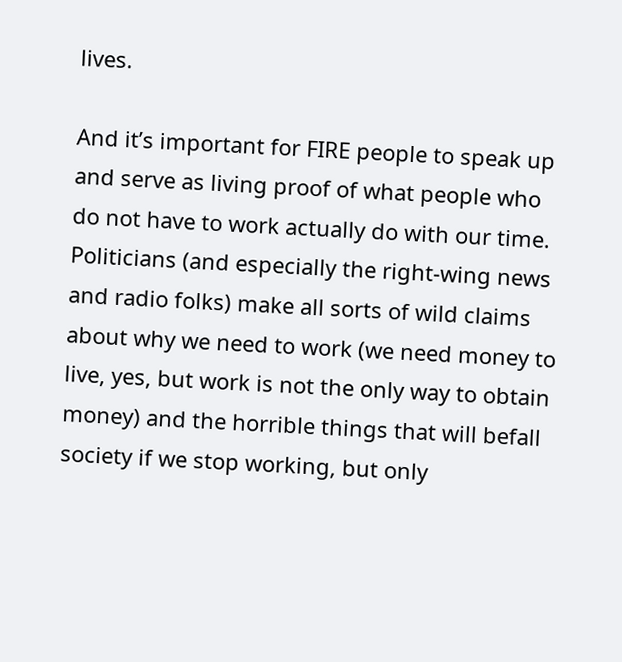lives.

And it’s important for FIRE people to speak up and serve as living proof of what people who do not have to work actually do with our time. Politicians (and especially the right-wing news and radio folks) make all sorts of wild claims about why we need to work (we need money to live, yes, but work is not the only way to obtain money) and the horrible things that will befall society if we stop working, but only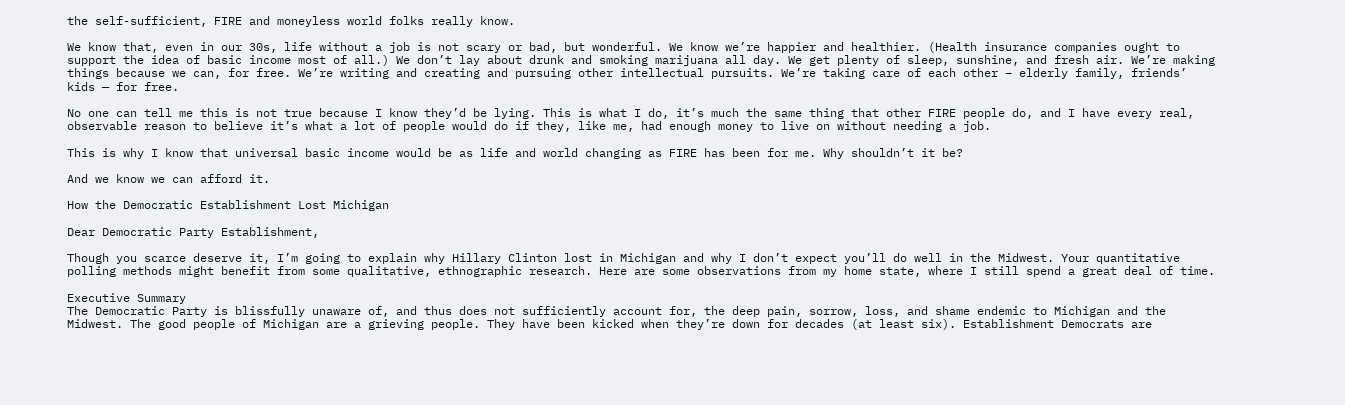the self-sufficient, FIRE and moneyless world folks really know.

We know that, even in our 30s, life without a job is not scary or bad, but wonderful. We know we’re happier and healthier. (Health insurance companies ought to support the idea of basic income most of all.) We don’t lay about drunk and smoking marijuana all day. We get plenty of sleep, sunshine, and fresh air. We’re making things because we can, for free. We’re writing and creating and pursuing other intellectual pursuits. We’re taking care of each other – elderly family, friends’ kids — for free.

No one can tell me this is not true because I know they’d be lying. This is what I do, it’s much the same thing that other FIRE people do, and I have every real, observable reason to believe it’s what a lot of people would do if they, like me, had enough money to live on without needing a job.

This is why I know that universal basic income would be as life and world changing as FIRE has been for me. Why shouldn’t it be?

And we know we can afford it.

How the Democratic Establishment Lost Michigan

Dear Democratic Party Establishment,

Though you scarce deserve it, I’m going to explain why Hillary Clinton lost in Michigan and why I don’t expect you’ll do well in the Midwest. Your quantitative polling methods might benefit from some qualitative, ethnographic research. Here are some observations from my home state, where I still spend a great deal of time.

Executive Summary
The Democratic Party is blissfully unaware of, and thus does not sufficiently account for, the deep pain, sorrow, loss, and shame endemic to Michigan and the Midwest. The good people of Michigan are a grieving people. They have been kicked when they’re down for decades (at least six). Establishment Democrats are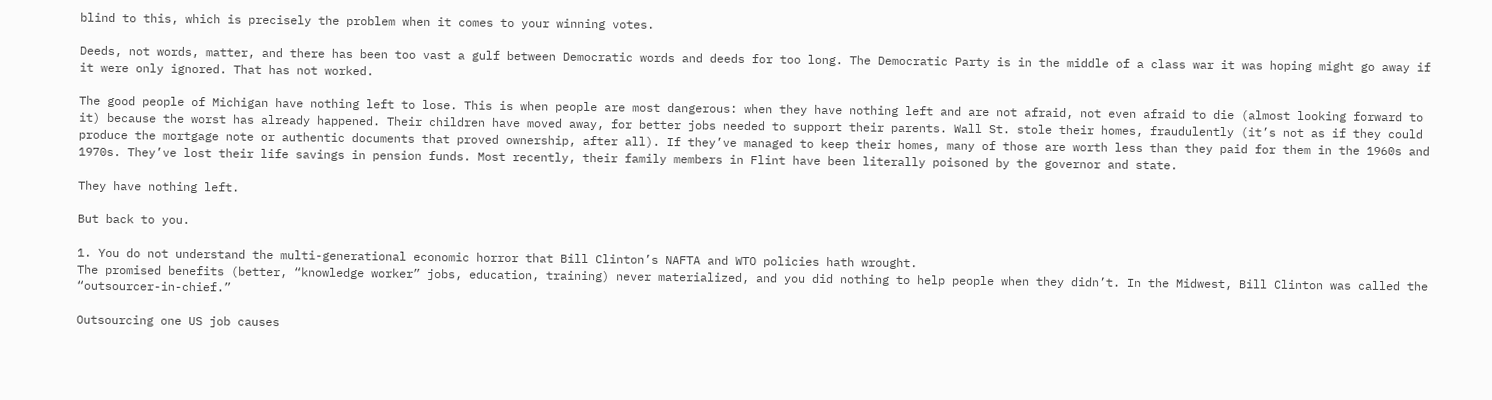blind to this, which is precisely the problem when it comes to your winning votes.

Deeds, not words, matter, and there has been too vast a gulf between Democratic words and deeds for too long. The Democratic Party is in the middle of a class war it was hoping might go away if it were only ignored. That has not worked.

The good people of Michigan have nothing left to lose. This is when people are most dangerous: when they have nothing left and are not afraid, not even afraid to die (almost looking forward to it) because the worst has already happened. Their children have moved away, for better jobs needed to support their parents. Wall St. stole their homes, fraudulently (it’s not as if they could produce the mortgage note or authentic documents that proved ownership, after all). If they’ve managed to keep their homes, many of those are worth less than they paid for them in the 1960s and 1970s. They’ve lost their life savings in pension funds. Most recently, their family members in Flint have been literally poisoned by the governor and state.

They have nothing left.

But back to you.

1. You do not understand the multi-generational economic horror that Bill Clinton’s NAFTA and WTO policies hath wrought.
The promised benefits (better, “knowledge worker” jobs, education, training) never materialized, and you did nothing to help people when they didn’t. In the Midwest, Bill Clinton was called the “outsourcer-in-chief.”

Outsourcing one US job causes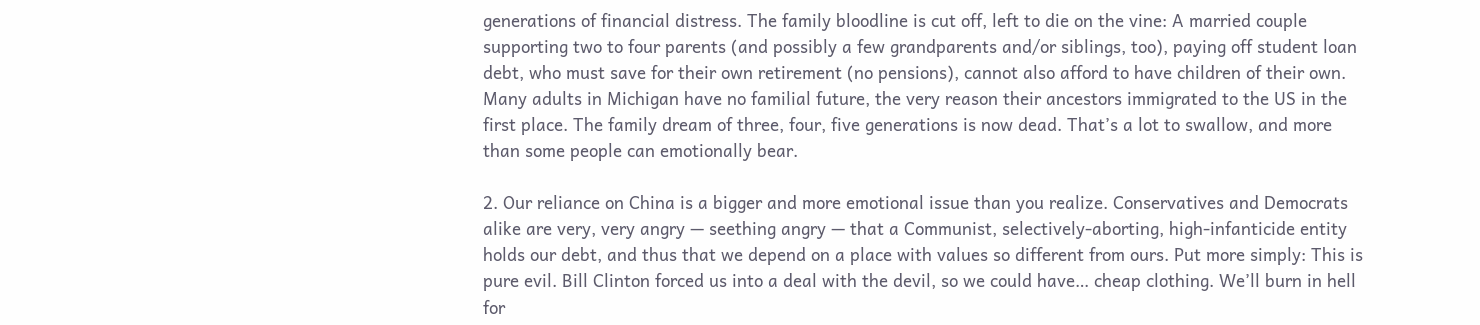generations of financial distress. The family bloodline is cut off, left to die on the vine: A married couple supporting two to four parents (and possibly a few grandparents and/or siblings, too), paying off student loan debt, who must save for their own retirement (no pensions), cannot also afford to have children of their own. Many adults in Michigan have no familial future, the very reason their ancestors immigrated to the US in the first place. The family dream of three, four, five generations is now dead. That’s a lot to swallow, and more than some people can emotionally bear.

2. Our reliance on China is a bigger and more emotional issue than you realize. Conservatives and Democrats alike are very, very angry — seething angry — that a Communist, selectively-aborting, high-infanticide entity holds our debt, and thus that we depend on a place with values so different from ours. Put more simply: This is pure evil. Bill Clinton forced us into a deal with the devil, so we could have… cheap clothing. We’ll burn in hell for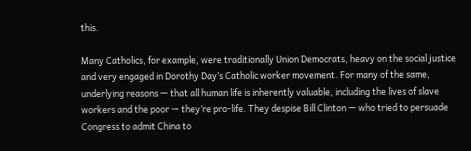this.

Many Catholics, for example, were traditionally Union Democrats, heavy on the social justice and very engaged in Dorothy Day’s Catholic worker movement. For many of the same, underlying reasons — that all human life is inherently valuable, including the lives of slave workers and the poor — they’re pro-life. They despise Bill Clinton — who tried to persuade Congress to admit China to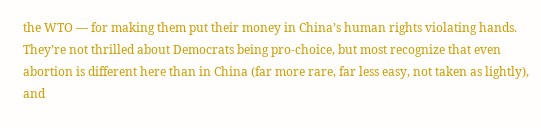the WTO — for making them put their money in China’s human rights violating hands. They’re not thrilled about Democrats being pro-choice, but most recognize that even abortion is different here than in China (far more rare, far less easy, not taken as lightly), and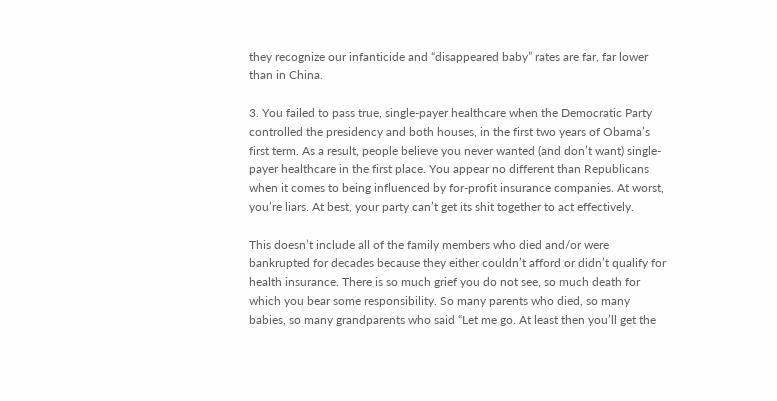they recognize our infanticide and “disappeared baby” rates are far, far lower than in China.

3. You failed to pass true, single-payer healthcare when the Democratic Party controlled the presidency and both houses, in the first two years of Obama’s first term. As a result, people believe you never wanted (and don’t want) single-payer healthcare in the first place. You appear no different than Republicans when it comes to being influenced by for-profit insurance companies. At worst, you’re liars. At best, your party can’t get its shit together to act effectively.

This doesn’t include all of the family members who died and/or were bankrupted for decades because they either couldn’t afford or didn’t qualify for health insurance. There is so much grief you do not see, so much death for which you bear some responsibility. So many parents who died, so many babies, so many grandparents who said “Let me go. At least then you’ll get the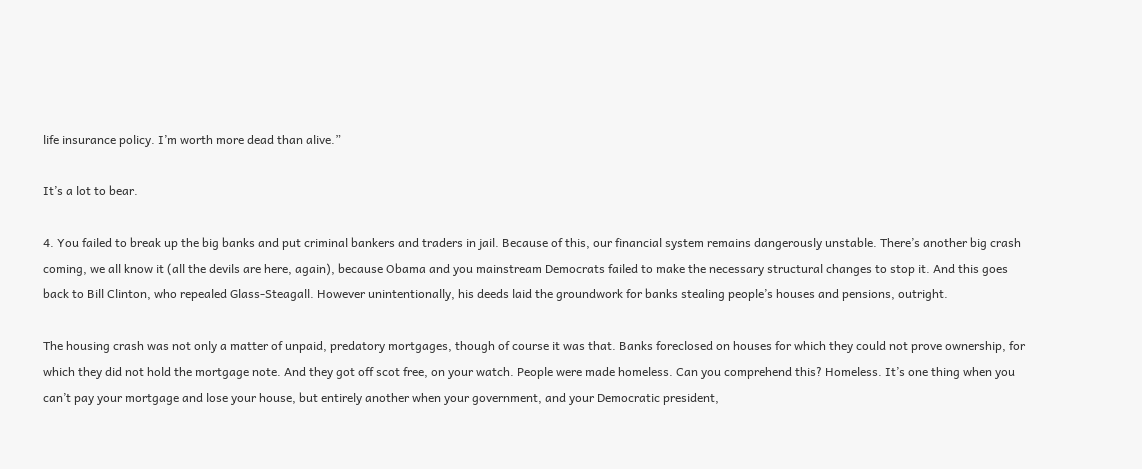life insurance policy. I’m worth more dead than alive.”

It’s a lot to bear.

4. You failed to break up the big banks and put criminal bankers and traders in jail. Because of this, our financial system remains dangerously unstable. There’s another big crash coming, we all know it (all the devils are here, again), because Obama and you mainstream Democrats failed to make the necessary structural changes to stop it. And this goes back to Bill Clinton, who repealed Glass-Steagall. However unintentionally, his deeds laid the groundwork for banks stealing people’s houses and pensions, outright.

The housing crash was not only a matter of unpaid, predatory mortgages, though of course it was that. Banks foreclosed on houses for which they could not prove ownership, for which they did not hold the mortgage note. And they got off scot free, on your watch. People were made homeless. Can you comprehend this? Homeless. It’s one thing when you can’t pay your mortgage and lose your house, but entirely another when your government, and your Democratic president,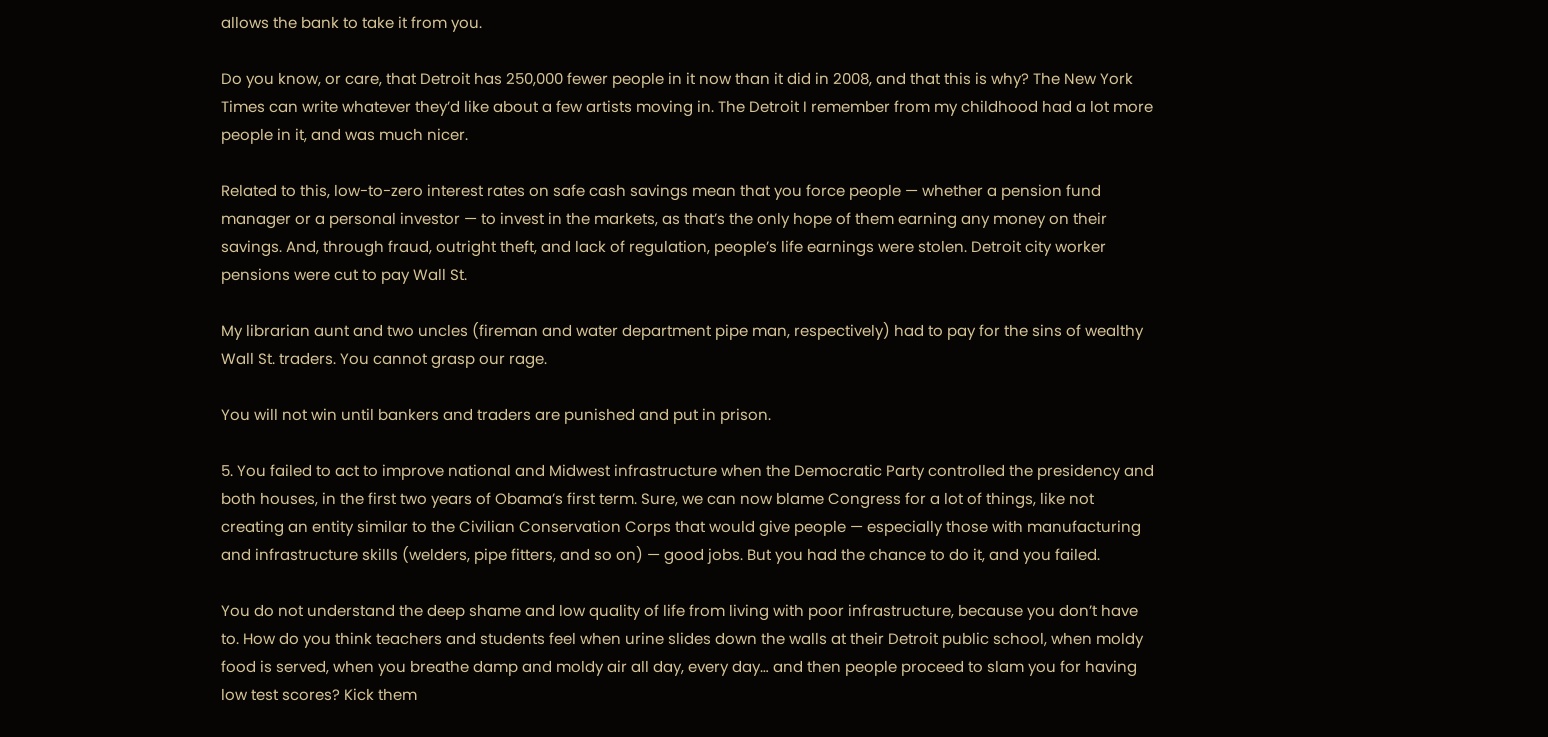allows the bank to take it from you.

Do you know, or care, that Detroit has 250,000 fewer people in it now than it did in 2008, and that this is why? The New York Times can write whatever they’d like about a few artists moving in. The Detroit I remember from my childhood had a lot more people in it, and was much nicer.

Related to this, low-to-zero interest rates on safe cash savings mean that you force people — whether a pension fund manager or a personal investor — to invest in the markets, as that’s the only hope of them earning any money on their savings. And, through fraud, outright theft, and lack of regulation, people’s life earnings were stolen. Detroit city worker pensions were cut to pay Wall St.

My librarian aunt and two uncles (fireman and water department pipe man, respectively) had to pay for the sins of wealthy Wall St. traders. You cannot grasp our rage.

You will not win until bankers and traders are punished and put in prison.

5. You failed to act to improve national and Midwest infrastructure when the Democratic Party controlled the presidency and both houses, in the first two years of Obama’s first term. Sure, we can now blame Congress for a lot of things, like not creating an entity similar to the Civilian Conservation Corps that would give people — especially those with manufacturing and infrastructure skills (welders, pipe fitters, and so on) — good jobs. But you had the chance to do it, and you failed.

You do not understand the deep shame and low quality of life from living with poor infrastructure, because you don’t have to. How do you think teachers and students feel when urine slides down the walls at their Detroit public school, when moldy food is served, when you breathe damp and moldy air all day, every day… and then people proceed to slam you for having low test scores? Kick them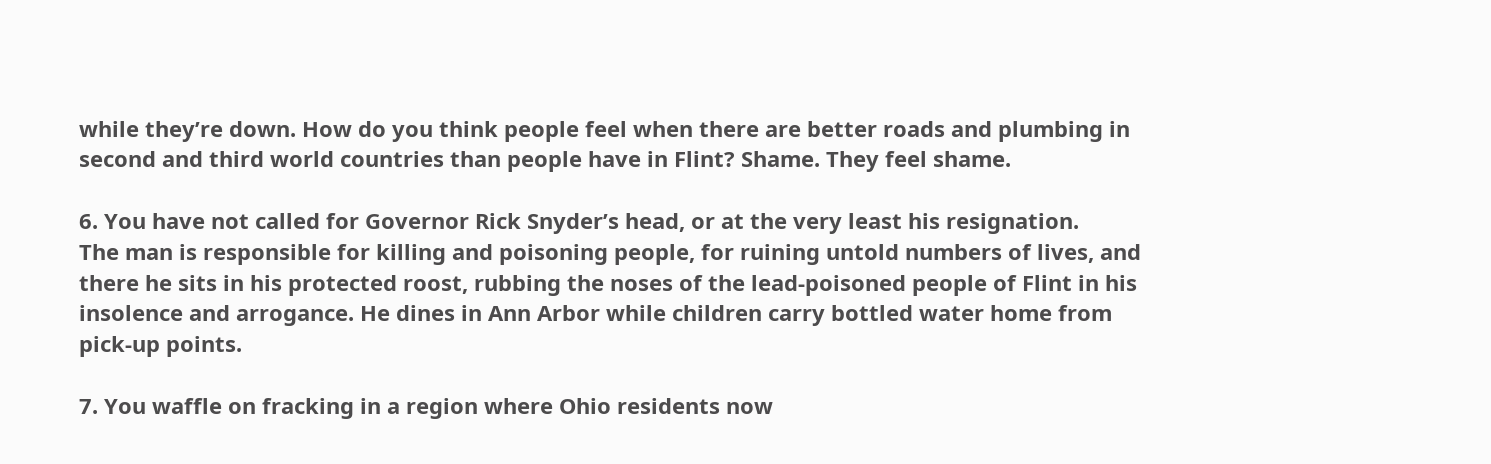while they’re down. How do you think people feel when there are better roads and plumbing in second and third world countries than people have in Flint? Shame. They feel shame.

6. You have not called for Governor Rick Snyder’s head, or at the very least his resignation.
The man is responsible for killing and poisoning people, for ruining untold numbers of lives, and there he sits in his protected roost, rubbing the noses of the lead-poisoned people of Flint in his insolence and arrogance. He dines in Ann Arbor while children carry bottled water home from pick-up points.

7. You waffle on fracking in a region where Ohio residents now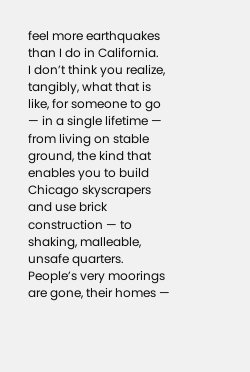feel more earthquakes than I do in California.
I don’t think you realize, tangibly, what that is like, for someone to go — in a single lifetime — from living on stable ground, the kind that enables you to build Chicago skyscrapers and use brick construction — to shaking, malleable, unsafe quarters. People’s very moorings are gone, their homes —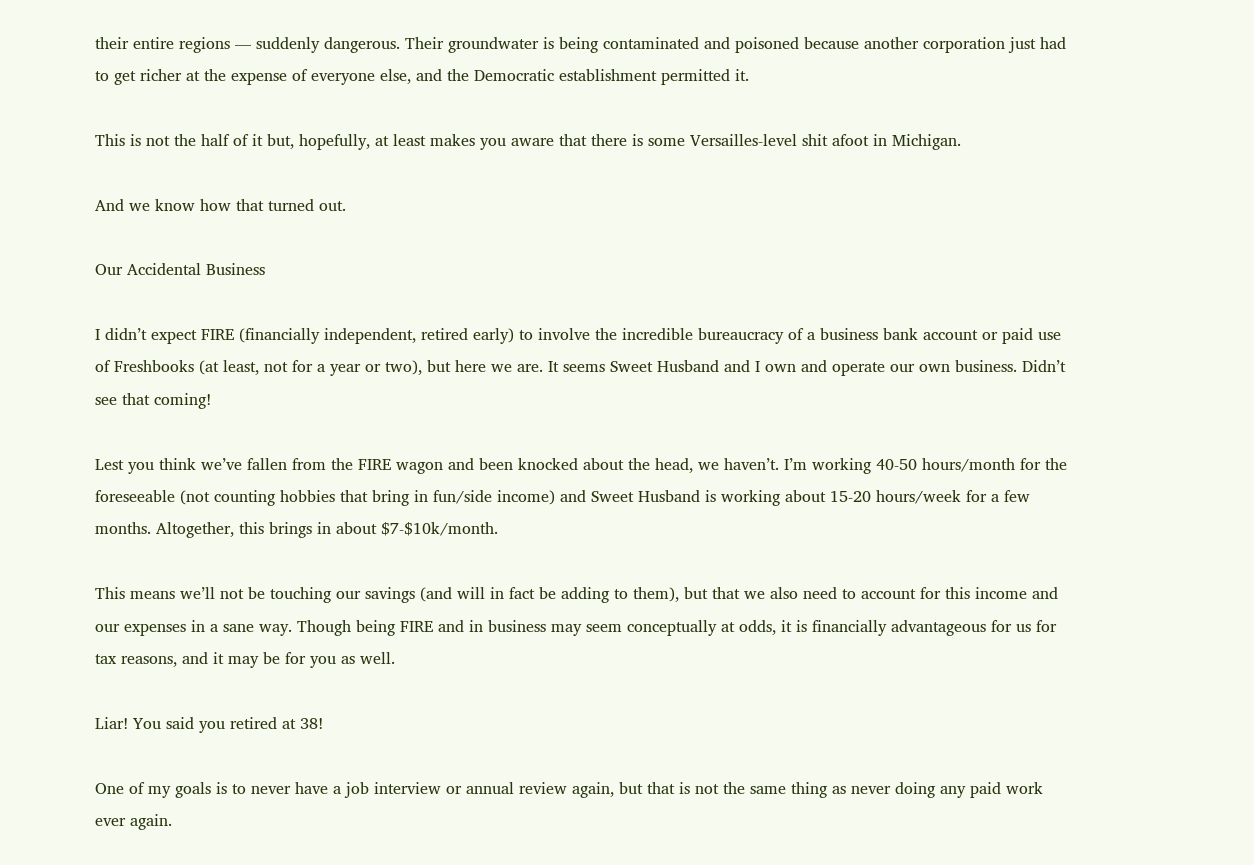their entire regions — suddenly dangerous. Their groundwater is being contaminated and poisoned because another corporation just had to get richer at the expense of everyone else, and the Democratic establishment permitted it.

This is not the half of it but, hopefully, at least makes you aware that there is some Versailles-level shit afoot in Michigan.

And we know how that turned out.

Our Accidental Business

I didn’t expect FIRE (financially independent, retired early) to involve the incredible bureaucracy of a business bank account or paid use of Freshbooks (at least, not for a year or two), but here we are. It seems Sweet Husband and I own and operate our own business. Didn’t see that coming!

Lest you think we’ve fallen from the FIRE wagon and been knocked about the head, we haven’t. I’m working 40-50 hours/month for the foreseeable (not counting hobbies that bring in fun/side income) and Sweet Husband is working about 15-20 hours/week for a few months. Altogether, this brings in about $7-$10k/month.

This means we’ll not be touching our savings (and will in fact be adding to them), but that we also need to account for this income and our expenses in a sane way. Though being FIRE and in business may seem conceptually at odds, it is financially advantageous for us for tax reasons, and it may be for you as well.

Liar! You said you retired at 38!

One of my goals is to never have a job interview or annual review again, but that is not the same thing as never doing any paid work ever again.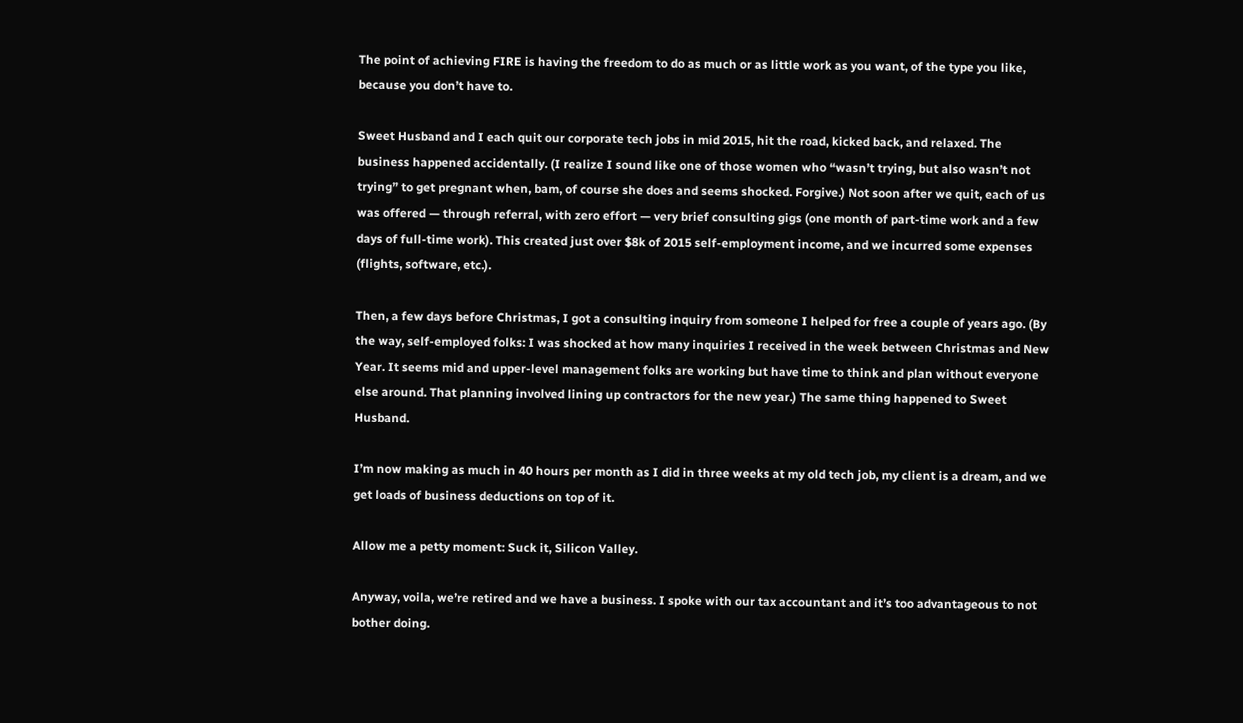The point of achieving FIRE is having the freedom to do as much or as little work as you want, of the type you like, because you don’t have to.

Sweet Husband and I each quit our corporate tech jobs in mid 2015, hit the road, kicked back, and relaxed. The business happened accidentally. (I realize I sound like one of those women who “wasn’t trying, but also wasn’t not trying” to get pregnant when, bam, of course she does and seems shocked. Forgive.) Not soon after we quit, each of us was offered — through referral, with zero effort — very brief consulting gigs (one month of part-time work and a few days of full-time work). This created just over $8k of 2015 self-employment income, and we incurred some expenses (flights, software, etc.).

Then, a few days before Christmas, I got a consulting inquiry from someone I helped for free a couple of years ago. (By the way, self-employed folks: I was shocked at how many inquiries I received in the week between Christmas and New Year. It seems mid and upper-level management folks are working but have time to think and plan without everyone else around. That planning involved lining up contractors for the new year.) The same thing happened to Sweet Husband.

I’m now making as much in 40 hours per month as I did in three weeks at my old tech job, my client is a dream, and we get loads of business deductions on top of it.

Allow me a petty moment: Suck it, Silicon Valley.

Anyway, voila, we’re retired and we have a business. I spoke with our tax accountant and it’s too advantageous to not bother doing.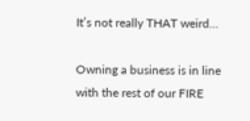It’s not really THAT weird…

Owning a business is in line with the rest of our FIRE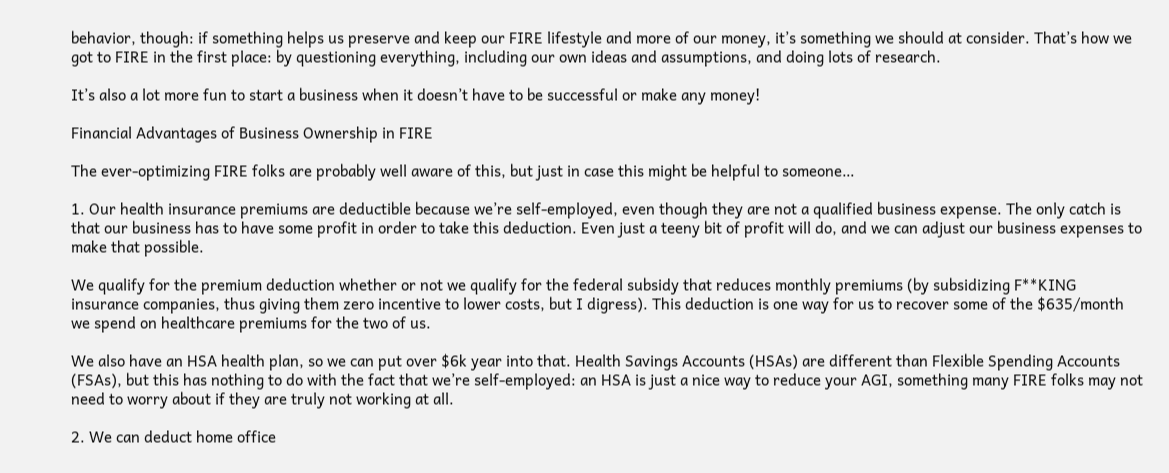behavior, though: if something helps us preserve and keep our FIRE lifestyle and more of our money, it’s something we should at consider. That’s how we got to FIRE in the first place: by questioning everything, including our own ideas and assumptions, and doing lots of research.

It’s also a lot more fun to start a business when it doesn’t have to be successful or make any money!

Financial Advantages of Business Ownership in FIRE

The ever-optimizing FIRE folks are probably well aware of this, but just in case this might be helpful to someone…

1. Our health insurance premiums are deductible because we’re self-employed, even though they are not a qualified business expense. The only catch is that our business has to have some profit in order to take this deduction. Even just a teeny bit of profit will do, and we can adjust our business expenses to make that possible.

We qualify for the premium deduction whether or not we qualify for the federal subsidy that reduces monthly premiums (by subsidizing F**KING insurance companies, thus giving them zero incentive to lower costs, but I digress). This deduction is one way for us to recover some of the $635/month we spend on healthcare premiums for the two of us.

We also have an HSA health plan, so we can put over $6k year into that. Health Savings Accounts (HSAs) are different than Flexible Spending Accounts (FSAs), but this has nothing to do with the fact that we’re self-employed: an HSA is just a nice way to reduce your AGI, something many FIRE folks may not need to worry about if they are truly not working at all.

2. We can deduct home office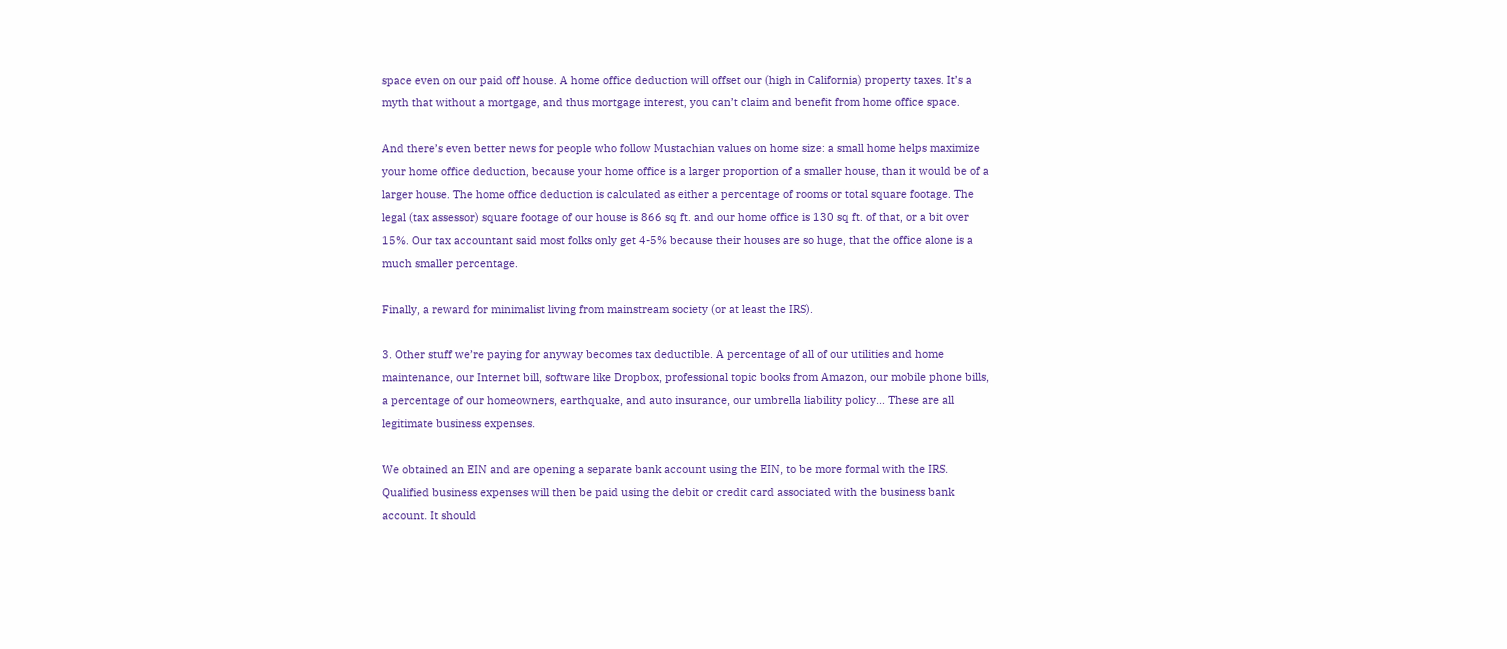space even on our paid off house. A home office deduction will offset our (high in California) property taxes. It’s a myth that without a mortgage, and thus mortgage interest, you can’t claim and benefit from home office space.

And there’s even better news for people who follow Mustachian values on home size: a small home helps maximize your home office deduction, because your home office is a larger proportion of a smaller house, than it would be of a larger house. The home office deduction is calculated as either a percentage of rooms or total square footage. The legal (tax assessor) square footage of our house is 866 sq ft. and our home office is 130 sq ft. of that, or a bit over 15%. Our tax accountant said most folks only get 4-5% because their houses are so huge, that the office alone is a much smaller percentage.

Finally, a reward for minimalist living from mainstream society (or at least the IRS).

3. Other stuff we’re paying for anyway becomes tax deductible. A percentage of all of our utilities and home maintenance, our Internet bill, software like Dropbox, professional topic books from Amazon, our mobile phone bills, a percentage of our homeowners, earthquake, and auto insurance, our umbrella liability policy… These are all legitimate business expenses.

We obtained an EIN and are opening a separate bank account using the EIN, to be more formal with the IRS. Qualified business expenses will then be paid using the debit or credit card associated with the business bank account. It should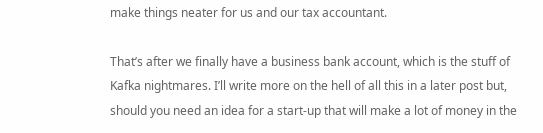make things neater for us and our tax accountant.

That’s after we finally have a business bank account, which is the stuff of Kafka nightmares. I’ll write more on the hell of all this in a later post but, should you need an idea for a start-up that will make a lot of money in the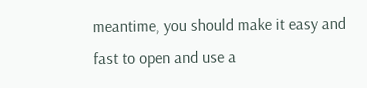meantime, you should make it easy and fast to open and use a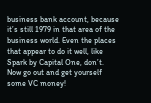business bank account, because it’s still 1979 in that area of the business world. Even the places that appear to do it well, like Spark by Capital One, don’t. Now go out and get yourself some VC money!